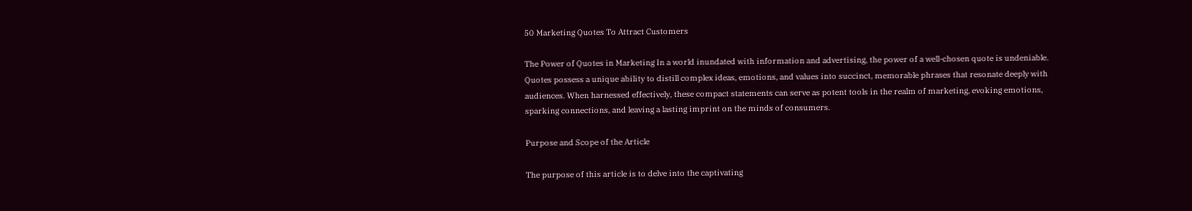50 Marketing Quotes To Attract Customers

The Power of Quotes in Marketing In a world inundated with information and advertising, the power of a well-chosen quote is undeniable. Quotes possess a unique ability to distill complex ideas, emotions, and values into succinct, memorable phrases that resonate deeply with audiences. When harnessed effectively, these compact statements can serve as potent tools in the realm of marketing, evoking emotions, sparking connections, and leaving a lasting imprint on the minds of consumers.

Purpose and Scope of the Article

The purpose of this article is to delve into the captivating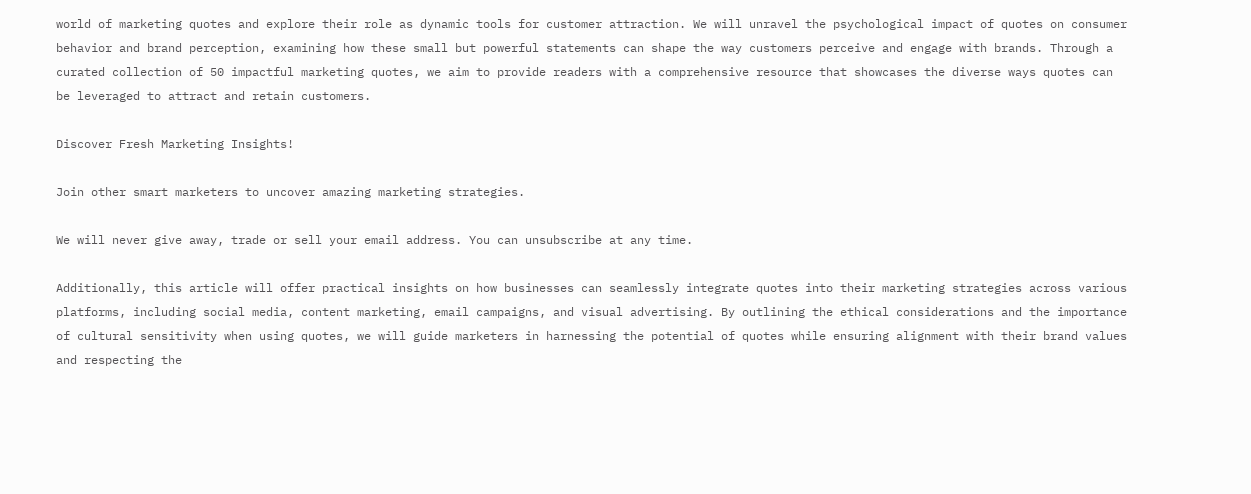world of marketing quotes and explore their role as dynamic tools for customer attraction. We will unravel the psychological impact of quotes on consumer behavior and brand perception, examining how these small but powerful statements can shape the way customers perceive and engage with brands. Through a curated collection of 50 impactful marketing quotes, we aim to provide readers with a comprehensive resource that showcases the diverse ways quotes can be leveraged to attract and retain customers.

Discover Fresh Marketing Insights!

Join other smart marketers to uncover amazing marketing strategies.

We will never give away, trade or sell your email address. You can unsubscribe at any time.

Additionally, this article will offer practical insights on how businesses can seamlessly integrate quotes into their marketing strategies across various platforms, including social media, content marketing, email campaigns, and visual advertising. By outlining the ethical considerations and the importance of cultural sensitivity when using quotes, we will guide marketers in harnessing the potential of quotes while ensuring alignment with their brand values and respecting the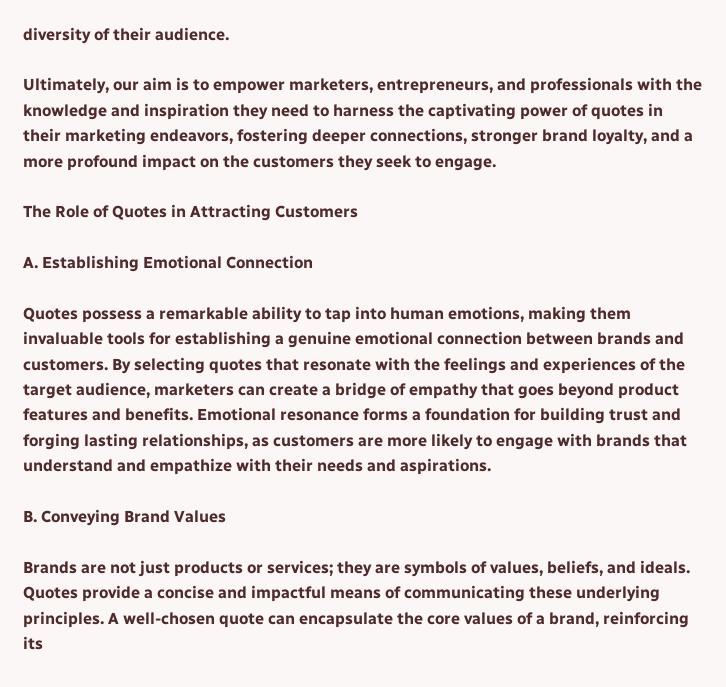diversity of their audience.

Ultimately, our aim is to empower marketers, entrepreneurs, and professionals with the knowledge and inspiration they need to harness the captivating power of quotes in their marketing endeavors, fostering deeper connections, stronger brand loyalty, and a more profound impact on the customers they seek to engage.

The Role of Quotes in Attracting Customers

A. Establishing Emotional Connection

Quotes possess a remarkable ability to tap into human emotions, making them invaluable tools for establishing a genuine emotional connection between brands and customers. By selecting quotes that resonate with the feelings and experiences of the target audience, marketers can create a bridge of empathy that goes beyond product features and benefits. Emotional resonance forms a foundation for building trust and forging lasting relationships, as customers are more likely to engage with brands that understand and empathize with their needs and aspirations.

B. Conveying Brand Values

Brands are not just products or services; they are symbols of values, beliefs, and ideals. Quotes provide a concise and impactful means of communicating these underlying principles. A well-chosen quote can encapsulate the core values of a brand, reinforcing its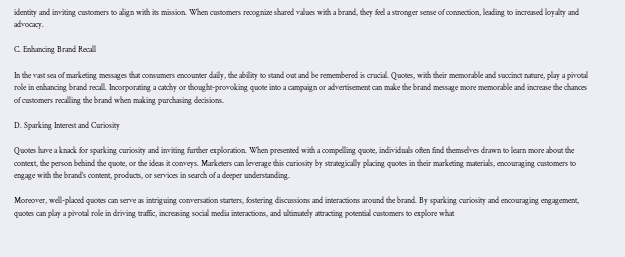identity and inviting customers to align with its mission. When customers recognize shared values with a brand, they feel a stronger sense of connection, leading to increased loyalty and advocacy.

C. Enhancing Brand Recall

In the vast sea of marketing messages that consumers encounter daily, the ability to stand out and be remembered is crucial. Quotes, with their memorable and succinct nature, play a pivotal role in enhancing brand recall. Incorporating a catchy or thought-provoking quote into a campaign or advertisement can make the brand message more memorable and increase the chances of customers recalling the brand when making purchasing decisions.

D. Sparking Interest and Curiosity

Quotes have a knack for sparking curiosity and inviting further exploration. When presented with a compelling quote, individuals often find themselves drawn to learn more about the context, the person behind the quote, or the ideas it conveys. Marketers can leverage this curiosity by strategically placing quotes in their marketing materials, encouraging customers to engage with the brand’s content, products, or services in search of a deeper understanding.

Moreover, well-placed quotes can serve as intriguing conversation starters, fostering discussions and interactions around the brand. By sparking curiosity and encouraging engagement, quotes can play a pivotal role in driving traffic, increasing social media interactions, and ultimately attracting potential customers to explore what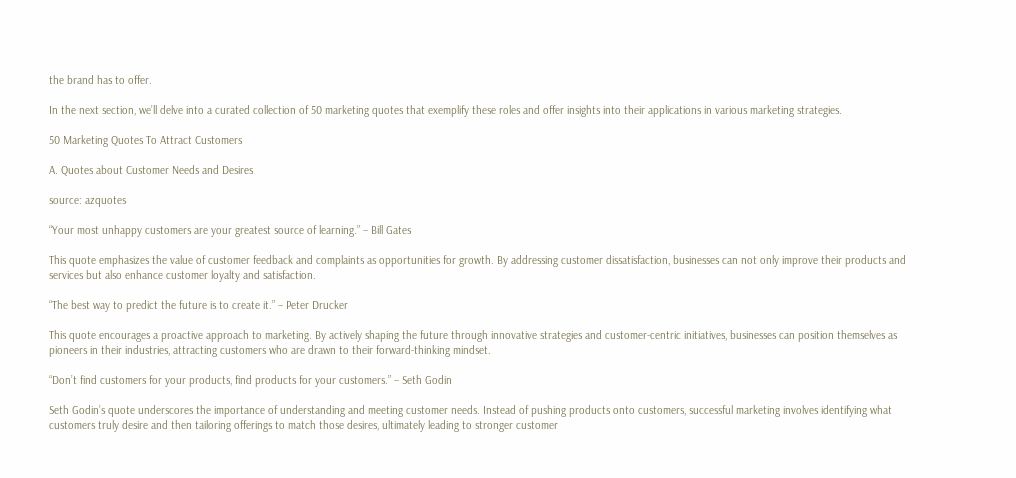the brand has to offer.

In the next section, we’ll delve into a curated collection of 50 marketing quotes that exemplify these roles and offer insights into their applications in various marketing strategies.

50 Marketing Quotes To Attract Customers

A. Quotes about Customer Needs and Desires

source: azquotes

“Your most unhappy customers are your greatest source of learning.” – Bill Gates

This quote emphasizes the value of customer feedback and complaints as opportunities for growth. By addressing customer dissatisfaction, businesses can not only improve their products and services but also enhance customer loyalty and satisfaction.

“The best way to predict the future is to create it.” – Peter Drucker

This quote encourages a proactive approach to marketing. By actively shaping the future through innovative strategies and customer-centric initiatives, businesses can position themselves as pioneers in their industries, attracting customers who are drawn to their forward-thinking mindset.

“Don’t find customers for your products, find products for your customers.” – Seth Godin

Seth Godin’s quote underscores the importance of understanding and meeting customer needs. Instead of pushing products onto customers, successful marketing involves identifying what customers truly desire and then tailoring offerings to match those desires, ultimately leading to stronger customer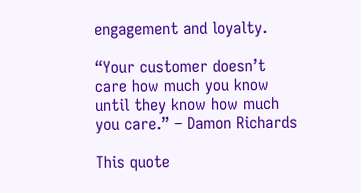engagement and loyalty.

“Your customer doesn’t care how much you know until they know how much you care.” – Damon Richards

This quote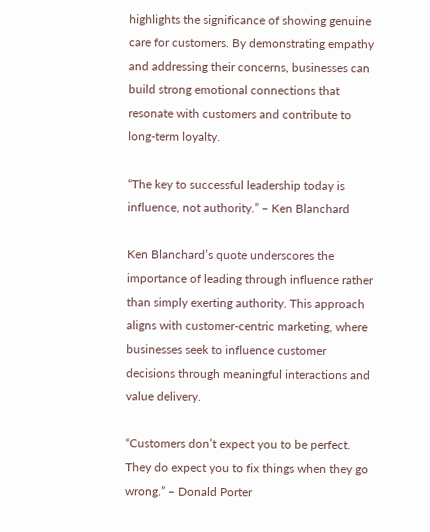highlights the significance of showing genuine care for customers. By demonstrating empathy and addressing their concerns, businesses can build strong emotional connections that resonate with customers and contribute to long-term loyalty.

“The key to successful leadership today is influence, not authority.” – Ken Blanchard

Ken Blanchard’s quote underscores the importance of leading through influence rather than simply exerting authority. This approach aligns with customer-centric marketing, where businesses seek to influence customer decisions through meaningful interactions and value delivery.

“Customers don’t expect you to be perfect. They do expect you to fix things when they go wrong.” – Donald Porter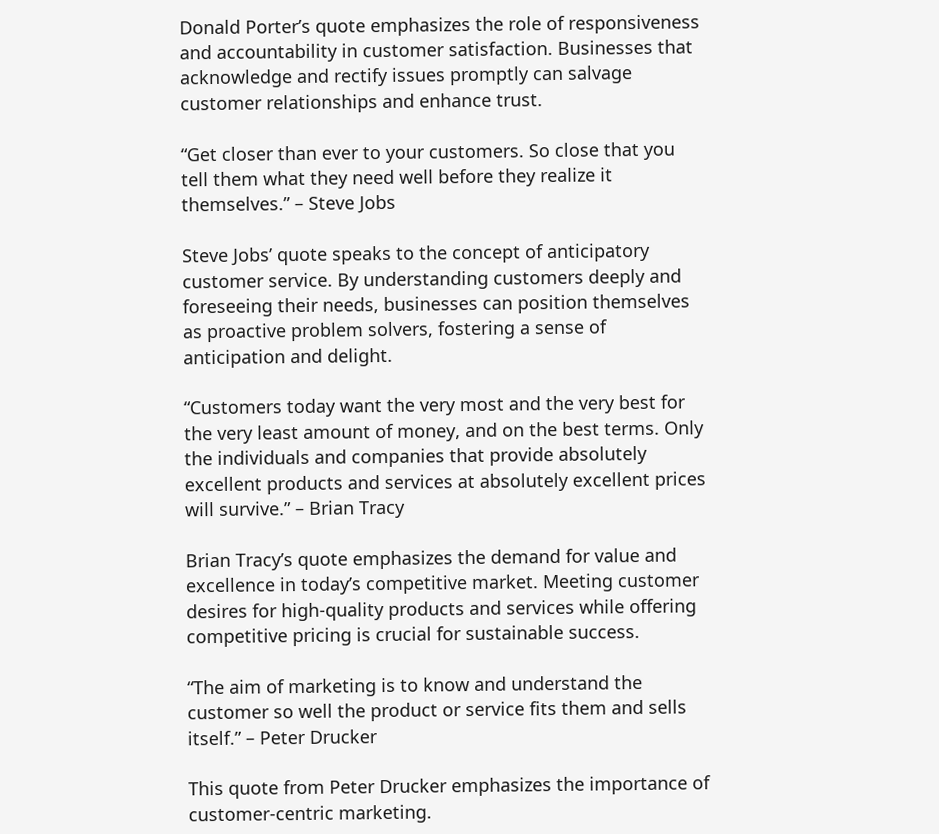Donald Porter’s quote emphasizes the role of responsiveness and accountability in customer satisfaction. Businesses that acknowledge and rectify issues promptly can salvage customer relationships and enhance trust.

“Get closer than ever to your customers. So close that you tell them what they need well before they realize it themselves.” – Steve Jobs

Steve Jobs’ quote speaks to the concept of anticipatory customer service. By understanding customers deeply and foreseeing their needs, businesses can position themselves as proactive problem solvers, fostering a sense of anticipation and delight.

“Customers today want the very most and the very best for the very least amount of money, and on the best terms. Only the individuals and companies that provide absolutely excellent products and services at absolutely excellent prices will survive.” – Brian Tracy

Brian Tracy’s quote emphasizes the demand for value and excellence in today’s competitive market. Meeting customer desires for high-quality products and services while offering competitive pricing is crucial for sustainable success.

“The aim of marketing is to know and understand the customer so well the product or service fits them and sells itself.” – Peter Drucker

This quote from Peter Drucker emphasizes the importance of customer-centric marketing.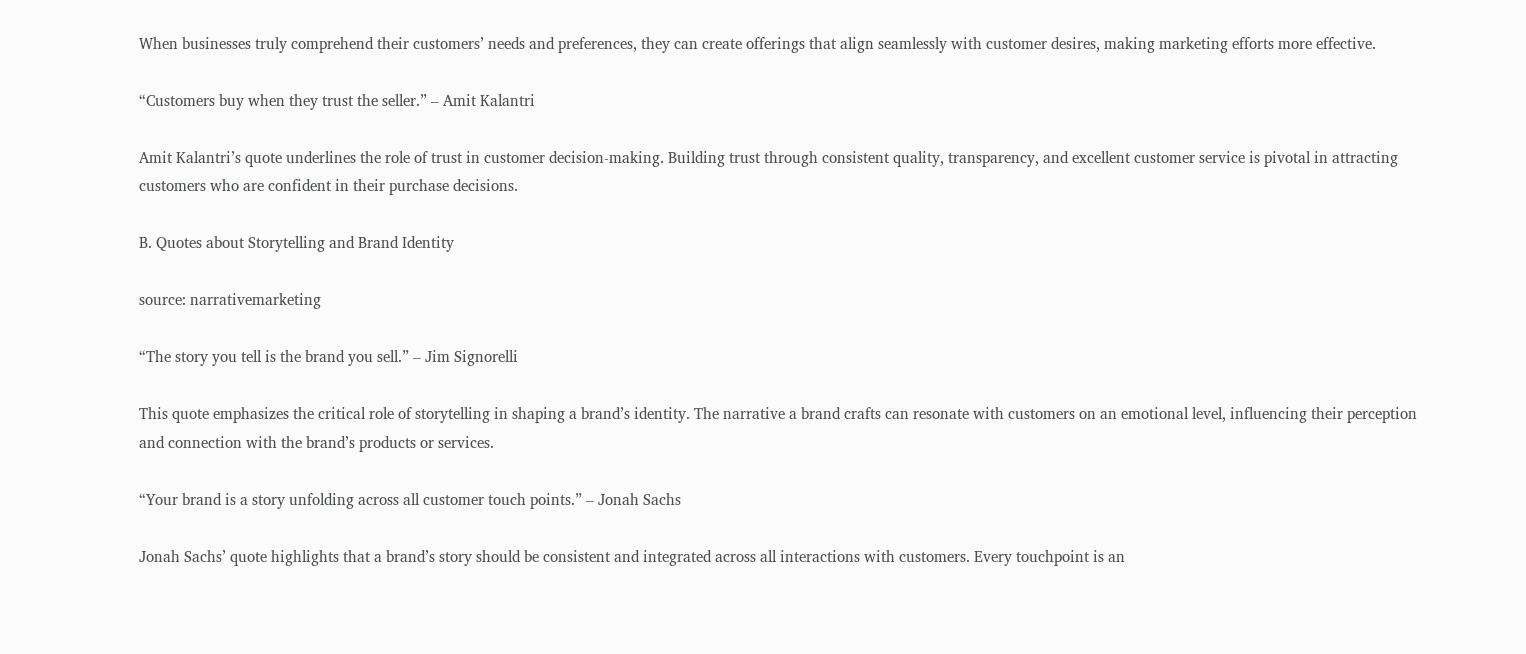When businesses truly comprehend their customers’ needs and preferences, they can create offerings that align seamlessly with customer desires, making marketing efforts more effective.

“Customers buy when they trust the seller.” – Amit Kalantri

Amit Kalantri’s quote underlines the role of trust in customer decision-making. Building trust through consistent quality, transparency, and excellent customer service is pivotal in attracting customers who are confident in their purchase decisions.

B. Quotes about Storytelling and Brand Identity

source: narrativemarketing

“The story you tell is the brand you sell.” – Jim Signorelli

This quote emphasizes the critical role of storytelling in shaping a brand’s identity. The narrative a brand crafts can resonate with customers on an emotional level, influencing their perception and connection with the brand’s products or services.

“Your brand is a story unfolding across all customer touch points.” – Jonah Sachs

Jonah Sachs’ quote highlights that a brand’s story should be consistent and integrated across all interactions with customers. Every touchpoint is an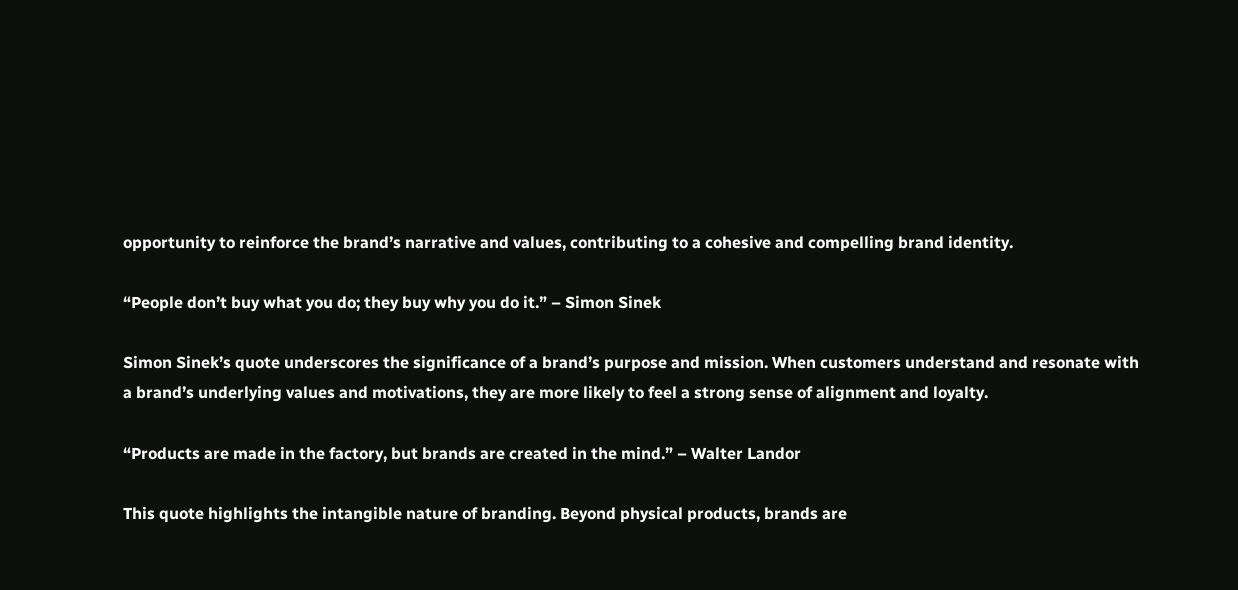opportunity to reinforce the brand’s narrative and values, contributing to a cohesive and compelling brand identity.

“People don’t buy what you do; they buy why you do it.” – Simon Sinek

Simon Sinek’s quote underscores the significance of a brand’s purpose and mission. When customers understand and resonate with a brand’s underlying values and motivations, they are more likely to feel a strong sense of alignment and loyalty.

“Products are made in the factory, but brands are created in the mind.” – Walter Landor

This quote highlights the intangible nature of branding. Beyond physical products, brands are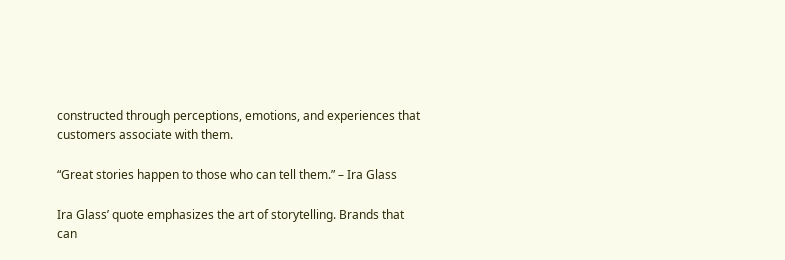constructed through perceptions, emotions, and experiences that customers associate with them.

“Great stories happen to those who can tell them.” – Ira Glass

Ira Glass’ quote emphasizes the art of storytelling. Brands that can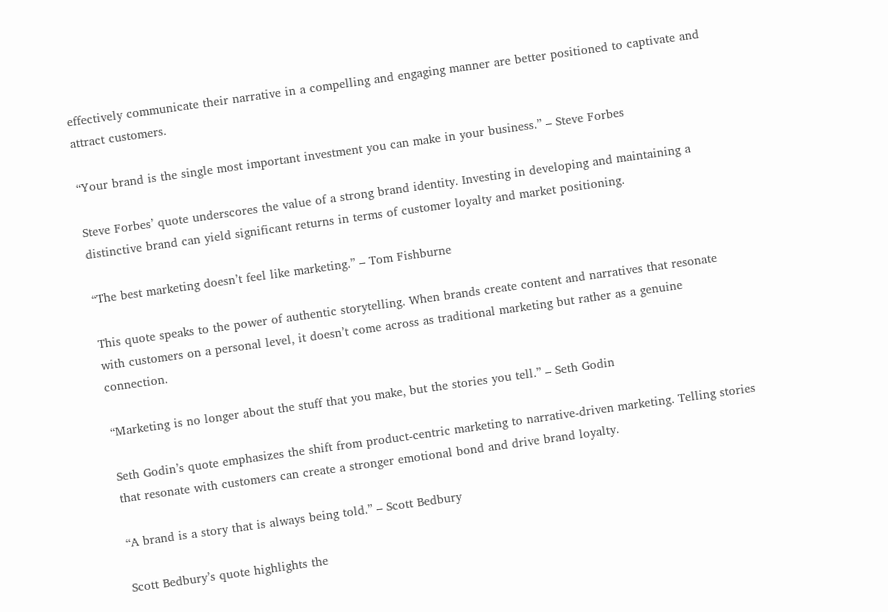effectively communicate their narrative in a compelling and engaging manner are better positioned to captivate and attract customers.

“Your brand is the single most important investment you can make in your business.” – Steve Forbes

Steve Forbes’ quote underscores the value of a strong brand identity. Investing in developing and maintaining a distinctive brand can yield significant returns in terms of customer loyalty and market positioning.

“The best marketing doesn’t feel like marketing.” – Tom Fishburne

This quote speaks to the power of authentic storytelling. When brands create content and narratives that resonate with customers on a personal level, it doesn’t come across as traditional marketing but rather as a genuine connection.

“Marketing is no longer about the stuff that you make, but the stories you tell.” – Seth Godin

Seth Godin’s quote emphasizes the shift from product-centric marketing to narrative-driven marketing. Telling stories that resonate with customers can create a stronger emotional bond and drive brand loyalty.

“A brand is a story that is always being told.” – Scott Bedbury

Scott Bedbury’s quote highlights the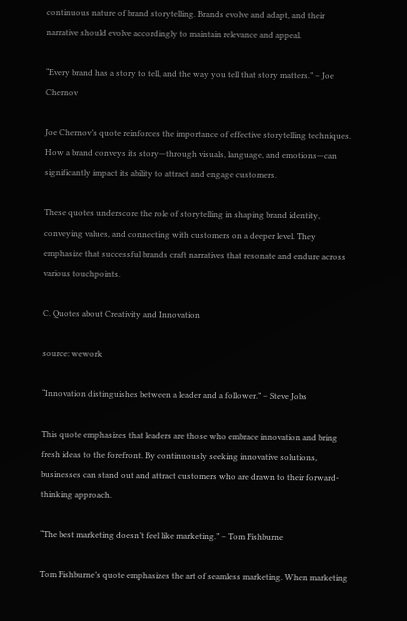continuous nature of brand storytelling. Brands evolve and adapt, and their narrative should evolve accordingly to maintain relevance and appeal.

“Every brand has a story to tell, and the way you tell that story matters.” – Joe Chernov

Joe Chernov’s quote reinforces the importance of effective storytelling techniques. How a brand conveys its story—through visuals, language, and emotions—can significantly impact its ability to attract and engage customers.

These quotes underscore the role of storytelling in shaping brand identity, conveying values, and connecting with customers on a deeper level. They emphasize that successful brands craft narratives that resonate and endure across various touchpoints.

C. Quotes about Creativity and Innovation

source: wework

“Innovation distinguishes between a leader and a follower.” – Steve Jobs

This quote emphasizes that leaders are those who embrace innovation and bring fresh ideas to the forefront. By continuously seeking innovative solutions, businesses can stand out and attract customers who are drawn to their forward-thinking approach.

“The best marketing doesn’t feel like marketing.” – Tom Fishburne

Tom Fishburne’s quote emphasizes the art of seamless marketing. When marketing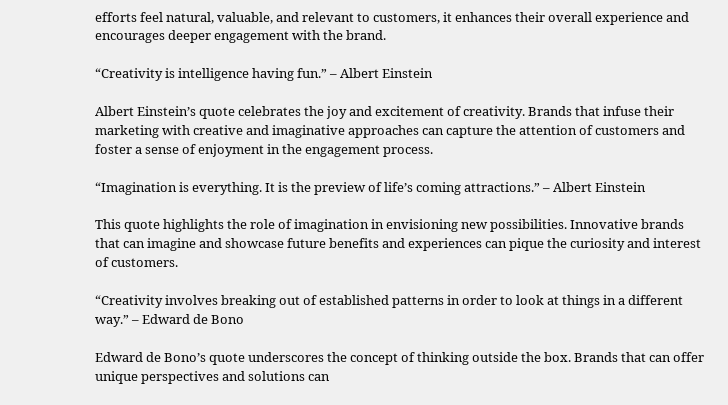efforts feel natural, valuable, and relevant to customers, it enhances their overall experience and encourages deeper engagement with the brand.

“Creativity is intelligence having fun.” – Albert Einstein

Albert Einstein’s quote celebrates the joy and excitement of creativity. Brands that infuse their marketing with creative and imaginative approaches can capture the attention of customers and foster a sense of enjoyment in the engagement process.

“Imagination is everything. It is the preview of life’s coming attractions.” – Albert Einstein

This quote highlights the role of imagination in envisioning new possibilities. Innovative brands that can imagine and showcase future benefits and experiences can pique the curiosity and interest of customers.

“Creativity involves breaking out of established patterns in order to look at things in a different way.” – Edward de Bono

Edward de Bono’s quote underscores the concept of thinking outside the box. Brands that can offer unique perspectives and solutions can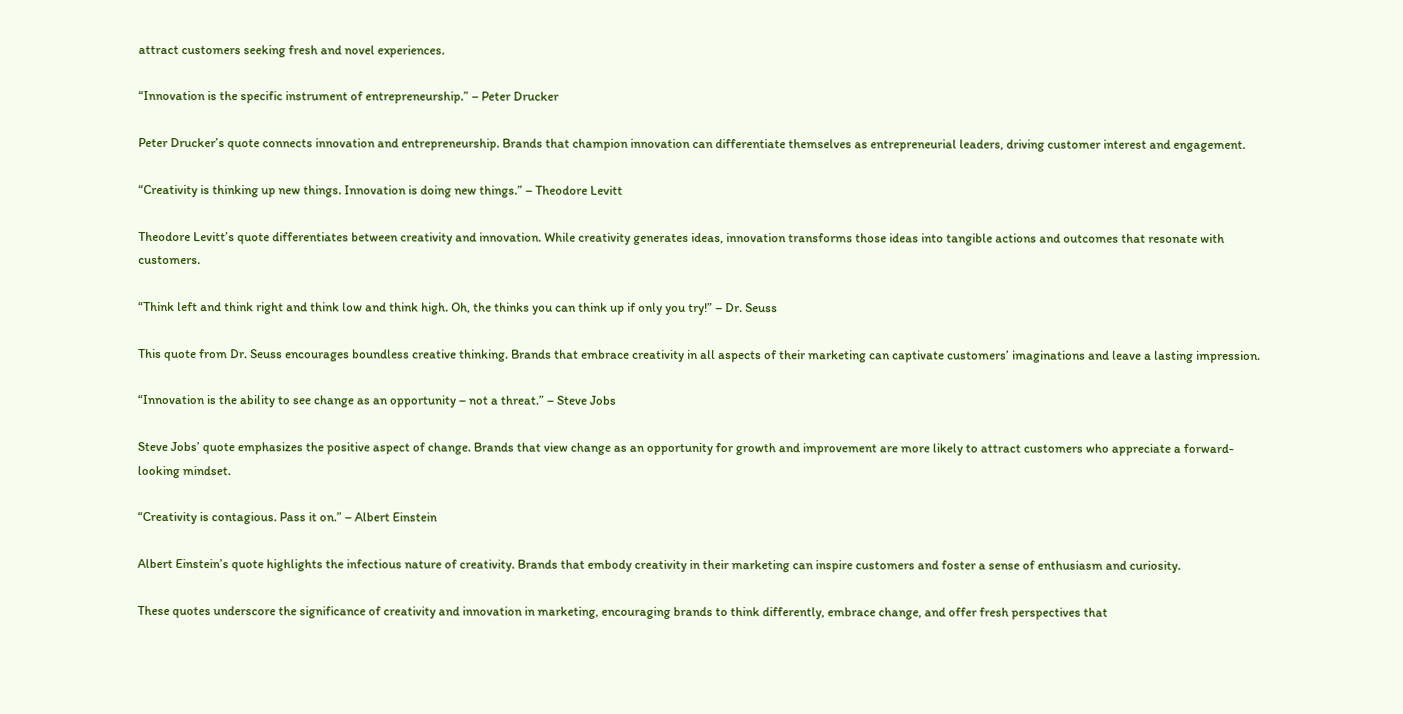attract customers seeking fresh and novel experiences.

“Innovation is the specific instrument of entrepreneurship.” – Peter Drucker

Peter Drucker’s quote connects innovation and entrepreneurship. Brands that champion innovation can differentiate themselves as entrepreneurial leaders, driving customer interest and engagement.

“Creativity is thinking up new things. Innovation is doing new things.” – Theodore Levitt

Theodore Levitt’s quote differentiates between creativity and innovation. While creativity generates ideas, innovation transforms those ideas into tangible actions and outcomes that resonate with customers.

“Think left and think right and think low and think high. Oh, the thinks you can think up if only you try!” – Dr. Seuss

This quote from Dr. Seuss encourages boundless creative thinking. Brands that embrace creativity in all aspects of their marketing can captivate customers’ imaginations and leave a lasting impression.

“Innovation is the ability to see change as an opportunity – not a threat.” – Steve Jobs

Steve Jobs’ quote emphasizes the positive aspect of change. Brands that view change as an opportunity for growth and improvement are more likely to attract customers who appreciate a forward-looking mindset.

“Creativity is contagious. Pass it on.” – Albert Einstein

Albert Einstein’s quote highlights the infectious nature of creativity. Brands that embody creativity in their marketing can inspire customers and foster a sense of enthusiasm and curiosity.

These quotes underscore the significance of creativity and innovation in marketing, encouraging brands to think differently, embrace change, and offer fresh perspectives that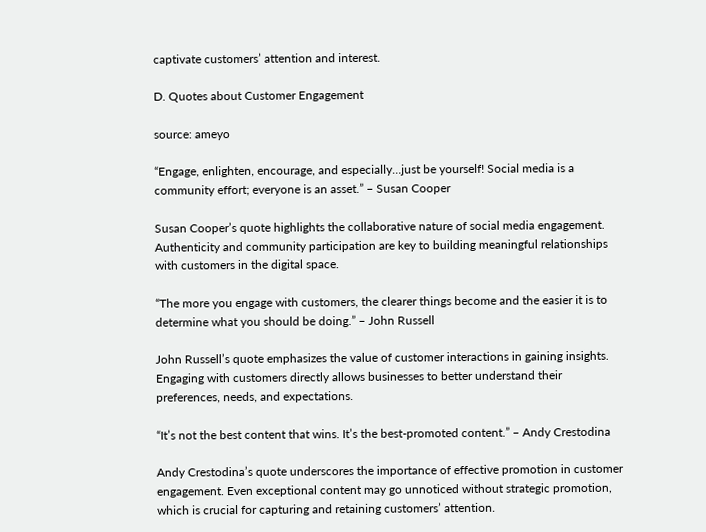captivate customers’ attention and interest.

D. Quotes about Customer Engagement

source: ameyo

“Engage, enlighten, encourage, and especially…just be yourself! Social media is a community effort; everyone is an asset.” – Susan Cooper

Susan Cooper’s quote highlights the collaborative nature of social media engagement. Authenticity and community participation are key to building meaningful relationships with customers in the digital space.

“The more you engage with customers, the clearer things become and the easier it is to determine what you should be doing.” – John Russell

John Russell’s quote emphasizes the value of customer interactions in gaining insights. Engaging with customers directly allows businesses to better understand their preferences, needs, and expectations.

“It’s not the best content that wins. It’s the best-promoted content.” – Andy Crestodina

Andy Crestodina’s quote underscores the importance of effective promotion in customer engagement. Even exceptional content may go unnoticed without strategic promotion, which is crucial for capturing and retaining customers’ attention.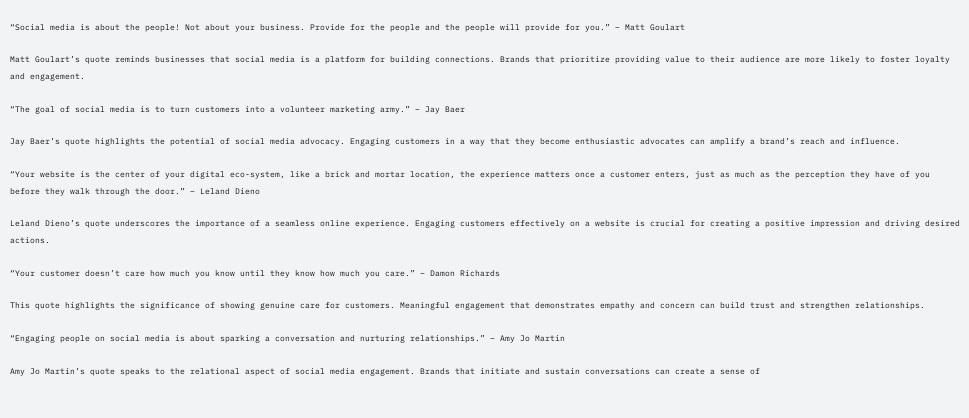“Social media is about the people! Not about your business. Provide for the people and the people will provide for you.” – Matt Goulart

Matt Goulart’s quote reminds businesses that social media is a platform for building connections. Brands that prioritize providing value to their audience are more likely to foster loyalty and engagement.

“The goal of social media is to turn customers into a volunteer marketing army.” – Jay Baer

Jay Baer’s quote highlights the potential of social media advocacy. Engaging customers in a way that they become enthusiastic advocates can amplify a brand’s reach and influence.

“Your website is the center of your digital eco-system, like a brick and mortar location, the experience matters once a customer enters, just as much as the perception they have of you before they walk through the door.” – Leland Dieno

Leland Dieno’s quote underscores the importance of a seamless online experience. Engaging customers effectively on a website is crucial for creating a positive impression and driving desired actions.

“Your customer doesn’t care how much you know until they know how much you care.” – Damon Richards

This quote highlights the significance of showing genuine care for customers. Meaningful engagement that demonstrates empathy and concern can build trust and strengthen relationships.

“Engaging people on social media is about sparking a conversation and nurturing relationships.” – Amy Jo Martin

Amy Jo Martin’s quote speaks to the relational aspect of social media engagement. Brands that initiate and sustain conversations can create a sense of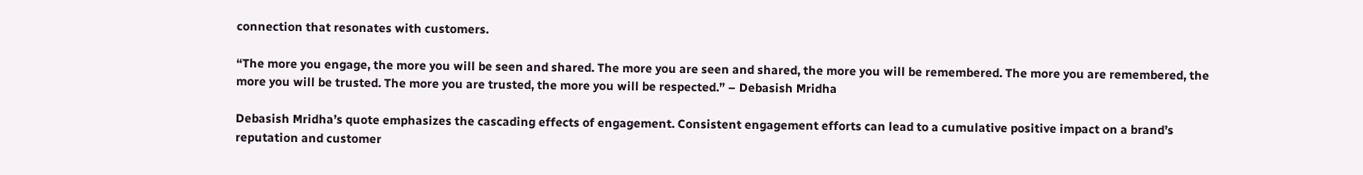connection that resonates with customers.

“The more you engage, the more you will be seen and shared. The more you are seen and shared, the more you will be remembered. The more you are remembered, the more you will be trusted. The more you are trusted, the more you will be respected.” – Debasish Mridha

Debasish Mridha’s quote emphasizes the cascading effects of engagement. Consistent engagement efforts can lead to a cumulative positive impact on a brand’s reputation and customer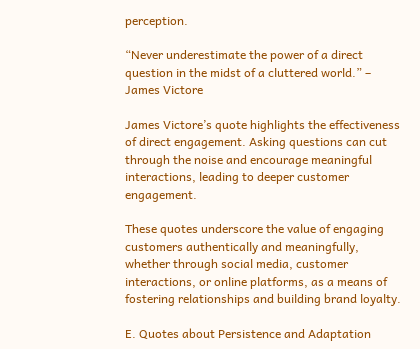perception.

“Never underestimate the power of a direct question in the midst of a cluttered world.” – James Victore

James Victore’s quote highlights the effectiveness of direct engagement. Asking questions can cut through the noise and encourage meaningful interactions, leading to deeper customer engagement.

These quotes underscore the value of engaging customers authentically and meaningfully, whether through social media, customer interactions, or online platforms, as a means of fostering relationships and building brand loyalty.

E. Quotes about Persistence and Adaptation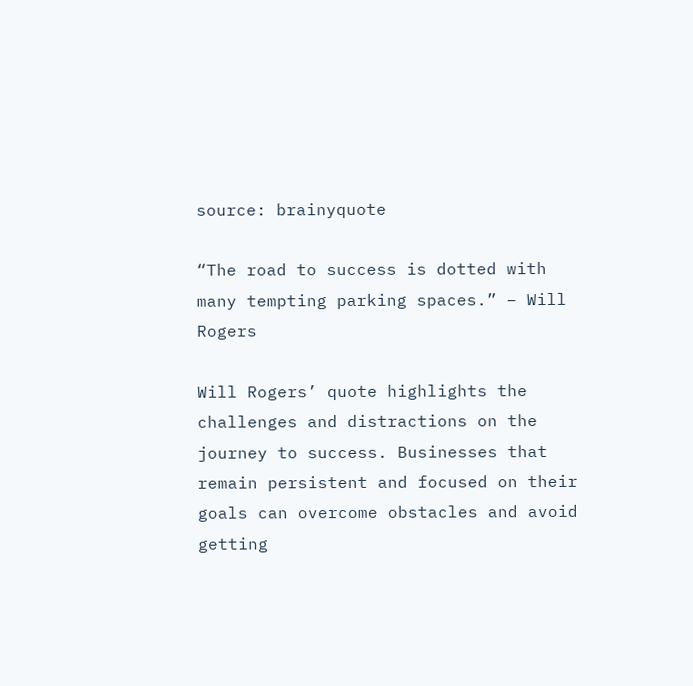source: brainyquote

“The road to success is dotted with many tempting parking spaces.” – Will Rogers

Will Rogers’ quote highlights the challenges and distractions on the journey to success. Businesses that remain persistent and focused on their goals can overcome obstacles and avoid getting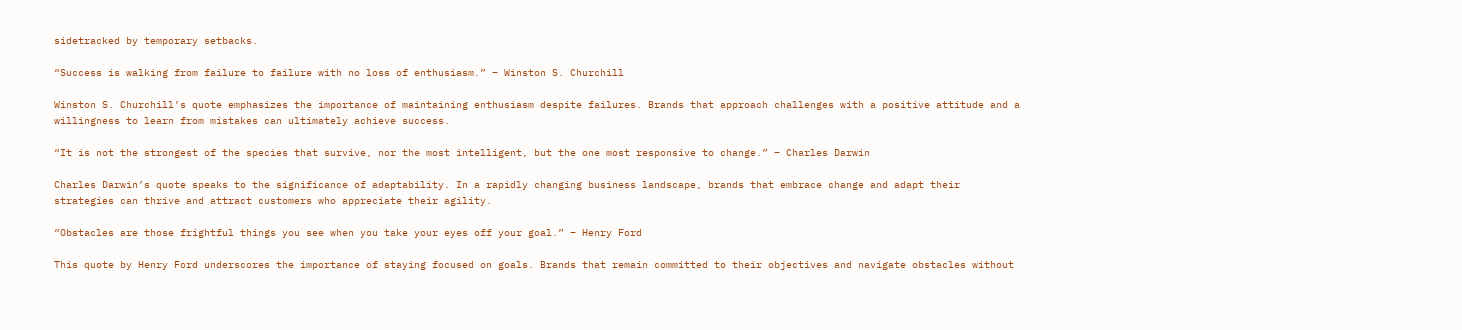sidetracked by temporary setbacks.

“Success is walking from failure to failure with no loss of enthusiasm.” – Winston S. Churchill

Winston S. Churchill’s quote emphasizes the importance of maintaining enthusiasm despite failures. Brands that approach challenges with a positive attitude and a willingness to learn from mistakes can ultimately achieve success.

“It is not the strongest of the species that survive, nor the most intelligent, but the one most responsive to change.” – Charles Darwin

Charles Darwin’s quote speaks to the significance of adaptability. In a rapidly changing business landscape, brands that embrace change and adapt their strategies can thrive and attract customers who appreciate their agility.

“Obstacles are those frightful things you see when you take your eyes off your goal.” – Henry Ford

This quote by Henry Ford underscores the importance of staying focused on goals. Brands that remain committed to their objectives and navigate obstacles without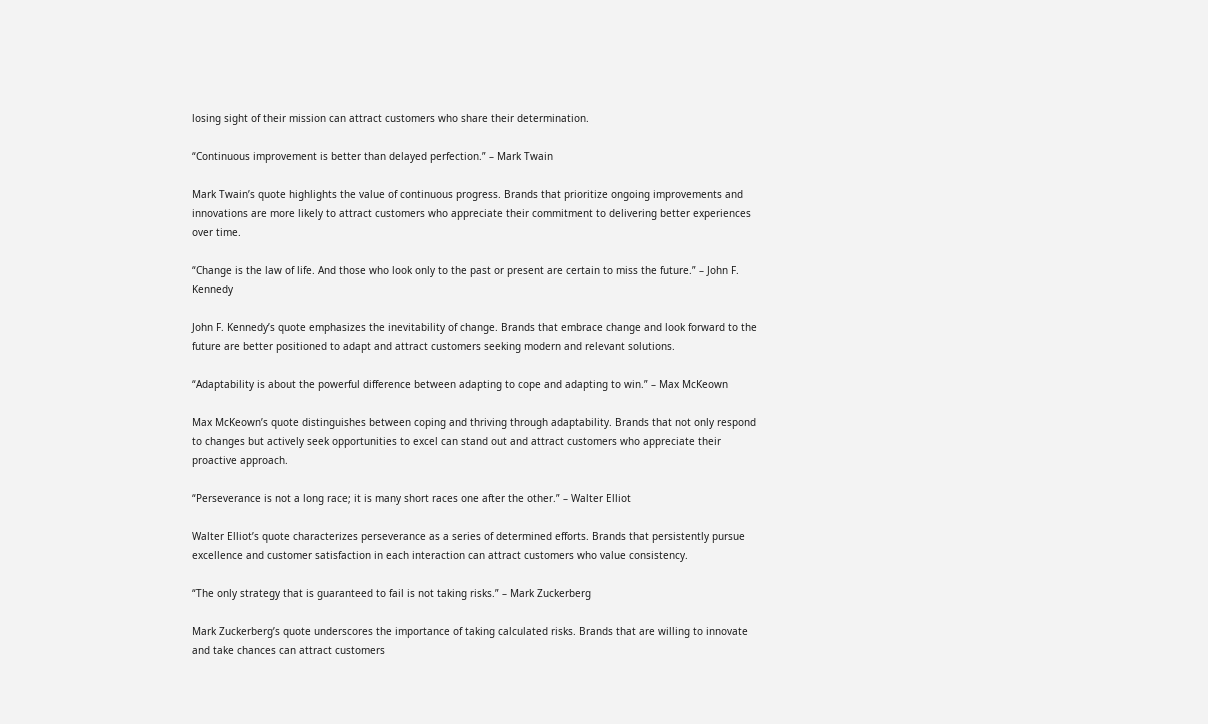losing sight of their mission can attract customers who share their determination.

“Continuous improvement is better than delayed perfection.” – Mark Twain

Mark Twain’s quote highlights the value of continuous progress. Brands that prioritize ongoing improvements and innovations are more likely to attract customers who appreciate their commitment to delivering better experiences over time.

“Change is the law of life. And those who look only to the past or present are certain to miss the future.” – John F. Kennedy

John F. Kennedy’s quote emphasizes the inevitability of change. Brands that embrace change and look forward to the future are better positioned to adapt and attract customers seeking modern and relevant solutions.

“Adaptability is about the powerful difference between adapting to cope and adapting to win.” – Max McKeown

Max McKeown’s quote distinguishes between coping and thriving through adaptability. Brands that not only respond to changes but actively seek opportunities to excel can stand out and attract customers who appreciate their proactive approach.

“Perseverance is not a long race; it is many short races one after the other.” – Walter Elliot

Walter Elliot’s quote characterizes perseverance as a series of determined efforts. Brands that persistently pursue excellence and customer satisfaction in each interaction can attract customers who value consistency.

“The only strategy that is guaranteed to fail is not taking risks.” – Mark Zuckerberg

Mark Zuckerberg’s quote underscores the importance of taking calculated risks. Brands that are willing to innovate and take chances can attract customers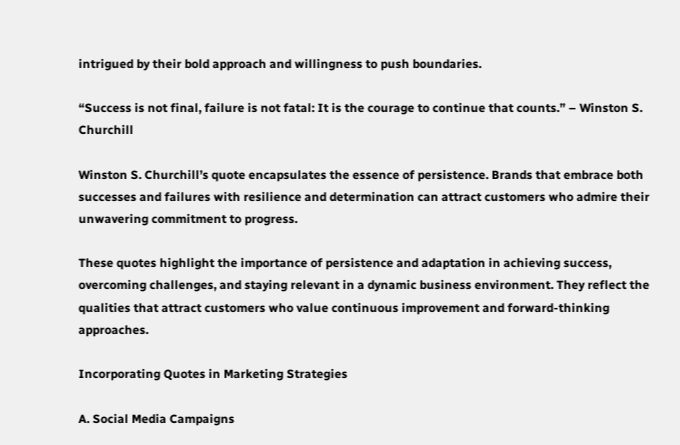intrigued by their bold approach and willingness to push boundaries.

“Success is not final, failure is not fatal: It is the courage to continue that counts.” – Winston S. Churchill

Winston S. Churchill’s quote encapsulates the essence of persistence. Brands that embrace both successes and failures with resilience and determination can attract customers who admire their unwavering commitment to progress.

These quotes highlight the importance of persistence and adaptation in achieving success, overcoming challenges, and staying relevant in a dynamic business environment. They reflect the qualities that attract customers who value continuous improvement and forward-thinking approaches.

Incorporating Quotes in Marketing Strategies

A. Social Media Campaigns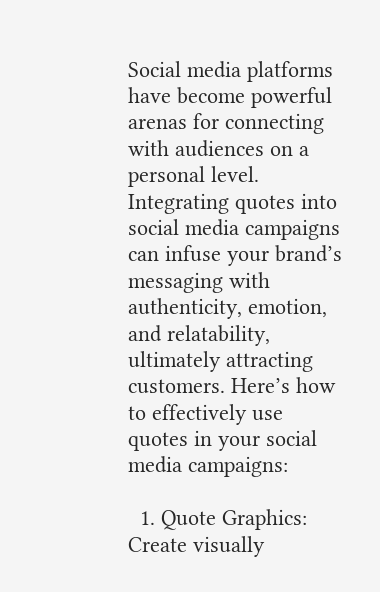Social media platforms have become powerful arenas for connecting with audiences on a personal level. Integrating quotes into social media campaigns can infuse your brand’s messaging with authenticity, emotion, and relatability, ultimately attracting customers. Here’s how to effectively use quotes in your social media campaigns:

  1. Quote Graphics: Create visually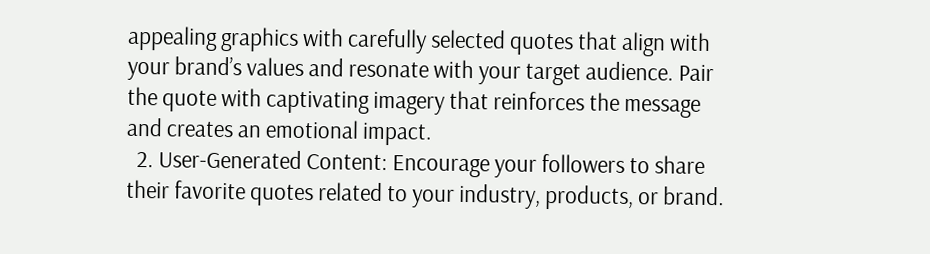appealing graphics with carefully selected quotes that align with your brand’s values and resonate with your target audience. Pair the quote with captivating imagery that reinforces the message and creates an emotional impact.
  2. User-Generated Content: Encourage your followers to share their favorite quotes related to your industry, products, or brand.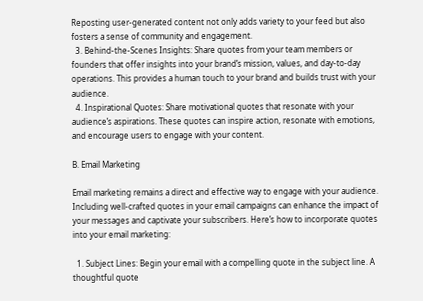Reposting user-generated content not only adds variety to your feed but also fosters a sense of community and engagement.
  3. Behind-the-Scenes Insights: Share quotes from your team members or founders that offer insights into your brand’s mission, values, and day-to-day operations. This provides a human touch to your brand and builds trust with your audience.
  4. Inspirational Quotes: Share motivational quotes that resonate with your audience’s aspirations. These quotes can inspire action, resonate with emotions, and encourage users to engage with your content.

B. Email Marketing

Email marketing remains a direct and effective way to engage with your audience. Including well-crafted quotes in your email campaigns can enhance the impact of your messages and captivate your subscribers. Here’s how to incorporate quotes into your email marketing:

  1. Subject Lines: Begin your email with a compelling quote in the subject line. A thoughtful quote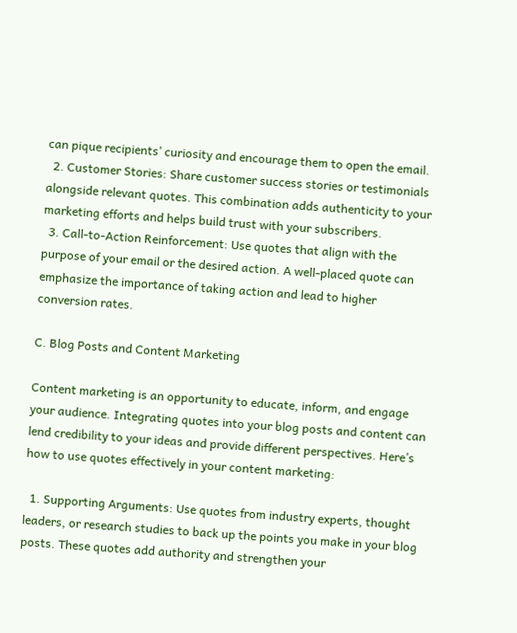can pique recipients’ curiosity and encourage them to open the email.
  2. Customer Stories: Share customer success stories or testimonials alongside relevant quotes. This combination adds authenticity to your marketing efforts and helps build trust with your subscribers.
  3. Call-to-Action Reinforcement: Use quotes that align with the purpose of your email or the desired action. A well-placed quote can emphasize the importance of taking action and lead to higher conversion rates.

C. Blog Posts and Content Marketing

Content marketing is an opportunity to educate, inform, and engage your audience. Integrating quotes into your blog posts and content can lend credibility to your ideas and provide different perspectives. Here’s how to use quotes effectively in your content marketing:

  1. Supporting Arguments: Use quotes from industry experts, thought leaders, or research studies to back up the points you make in your blog posts. These quotes add authority and strengthen your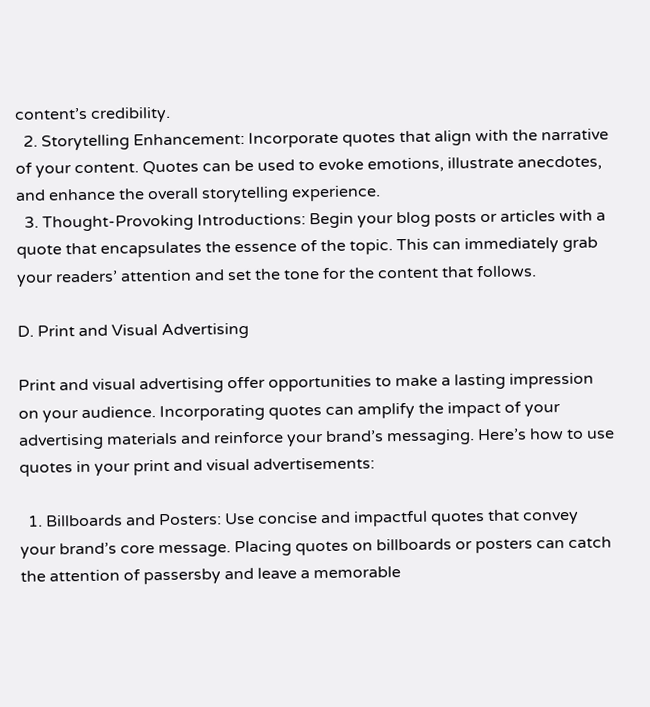content’s credibility.
  2. Storytelling Enhancement: Incorporate quotes that align with the narrative of your content. Quotes can be used to evoke emotions, illustrate anecdotes, and enhance the overall storytelling experience.
  3. Thought-Provoking Introductions: Begin your blog posts or articles with a quote that encapsulates the essence of the topic. This can immediately grab your readers’ attention and set the tone for the content that follows.

D. Print and Visual Advertising

Print and visual advertising offer opportunities to make a lasting impression on your audience. Incorporating quotes can amplify the impact of your advertising materials and reinforce your brand’s messaging. Here’s how to use quotes in your print and visual advertisements:

  1. Billboards and Posters: Use concise and impactful quotes that convey your brand’s core message. Placing quotes on billboards or posters can catch the attention of passersby and leave a memorable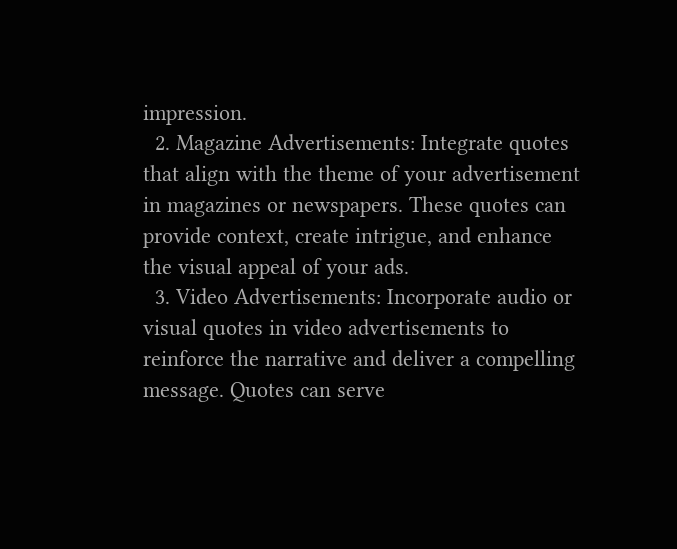impression.
  2. Magazine Advertisements: Integrate quotes that align with the theme of your advertisement in magazines or newspapers. These quotes can provide context, create intrigue, and enhance the visual appeal of your ads.
  3. Video Advertisements: Incorporate audio or visual quotes in video advertisements to reinforce the narrative and deliver a compelling message. Quotes can serve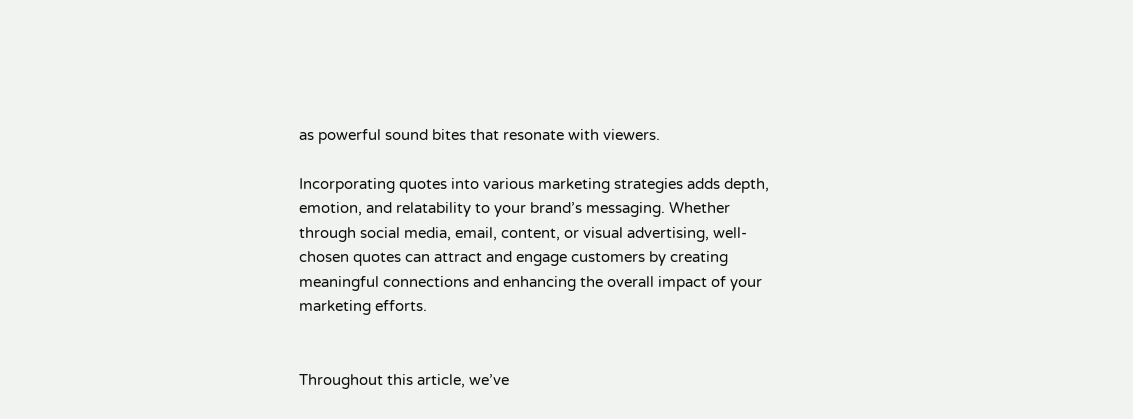as powerful sound bites that resonate with viewers.

Incorporating quotes into various marketing strategies adds depth, emotion, and relatability to your brand’s messaging. Whether through social media, email, content, or visual advertising, well-chosen quotes can attract and engage customers by creating meaningful connections and enhancing the overall impact of your marketing efforts.


Throughout this article, we’ve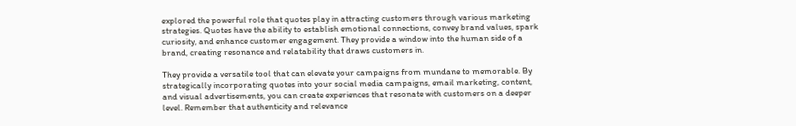explored the powerful role that quotes play in attracting customers through various marketing strategies. Quotes have the ability to establish emotional connections, convey brand values, spark curiosity, and enhance customer engagement. They provide a window into the human side of a brand, creating resonance and relatability that draws customers in.

They provide a versatile tool that can elevate your campaigns from mundane to memorable. By strategically incorporating quotes into your social media campaigns, email marketing, content, and visual advertisements, you can create experiences that resonate with customers on a deeper level. Remember that authenticity and relevance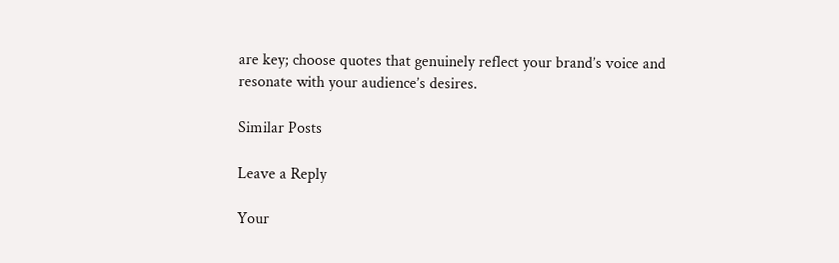are key; choose quotes that genuinely reflect your brand’s voice and resonate with your audience’s desires.

Similar Posts

Leave a Reply

Your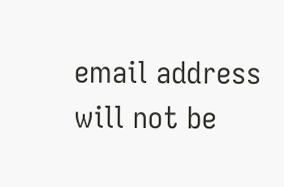email address will not be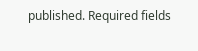published. Required fields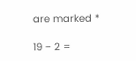are marked *

19 − 2 =